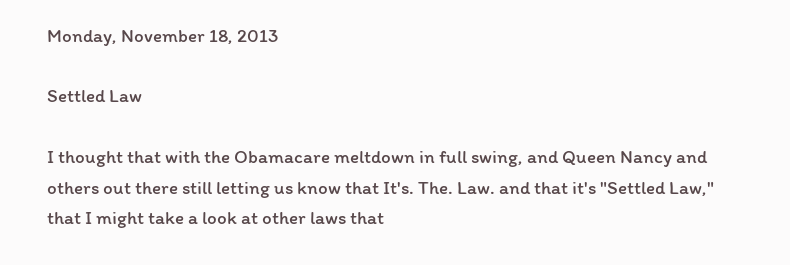Monday, November 18, 2013

Settled Law

I thought that with the Obamacare meltdown in full swing, and Queen Nancy and others out there still letting us know that It's. The. Law. and that it's "Settled Law," that I might take a look at other laws that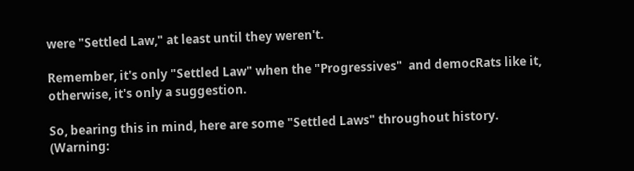were "Settled Law," at least until they weren't.

Remember, it's only "Settled Law" when the "Progressives"  and democRats like it, otherwise, it's only a suggestion.

So, bearing this in mind, here are some "Settled Laws" throughout history. (Warning: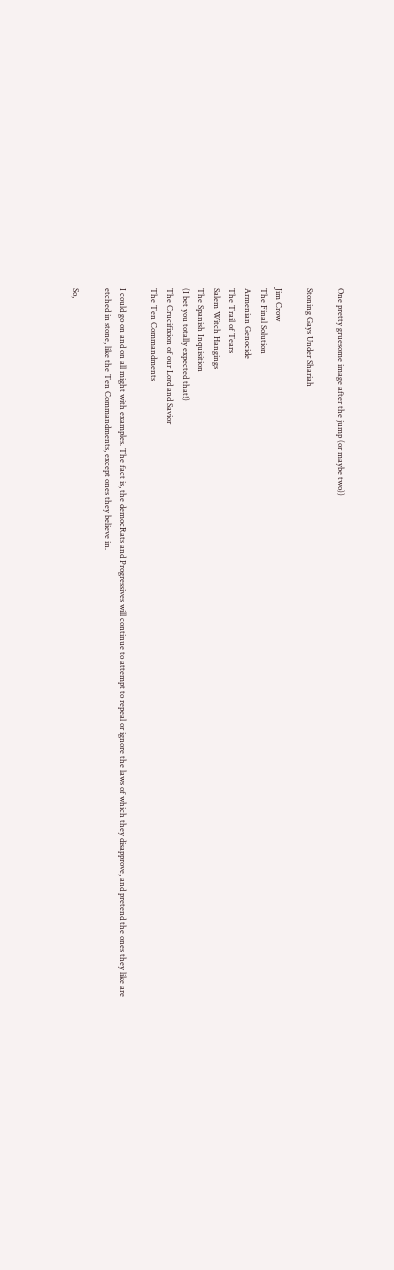One pretty gruesome image after the jump (or maybe two))

Stoning Gays Under Shariah

Jim Crow
The Final Solution
Armenian Genocide
The Trail of Tears
Salem Witch Hangings
The Spanish Inquisition
(I bet you totally expected that!)
The Crucifixion of our Lord and Savior
The Ten Commandments

I could go on and on all might with examples. The fact is, the democRats and Progressives will continue to attempt to repeal or ignore the laws of which they disapprove, and pretend the ones they like are etched in stone, like the Ten Commandments, except ones they believe in.

So,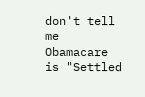don't tell me Obamacare is "Settled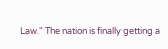Law." The nation is finally getting a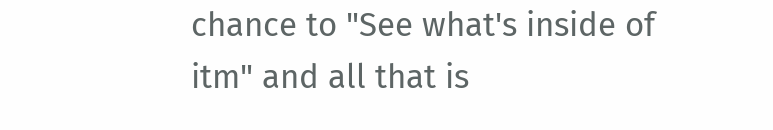chance to "See what's inside of itm" and all that is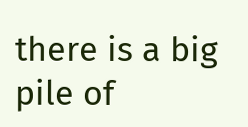there is a big pile of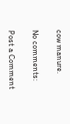cow manure.

No comments:

Post a Comment